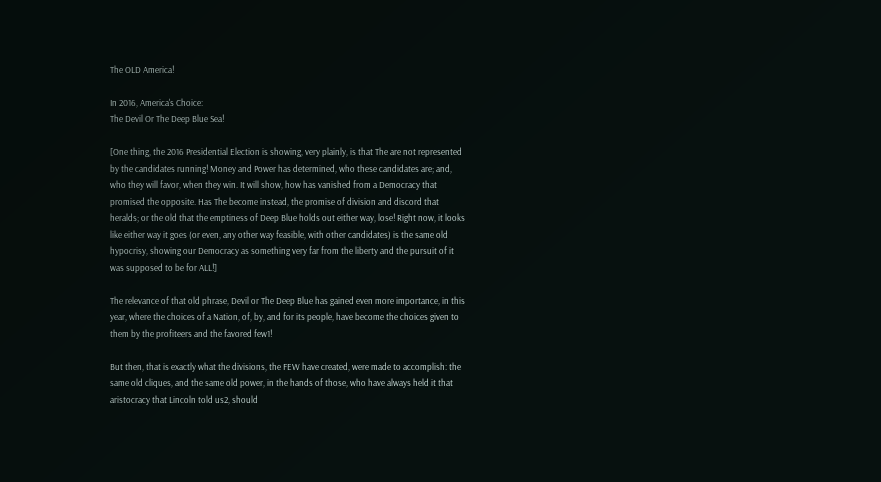The OLD America!

In 2016, America's Choice:
The Devil Or The Deep Blue Sea!

[One thing, the 2016 Presidential Election is showing, very plainly, is that The are not represented by the candidates running! Money and Power has determined, who these candidates are; and, who they will favor, when they win. It will show, how has vanished from a Democracy that promised the opposite. Has The become instead, the promise of division and discord that heralds; or the old that the emptiness of Deep Blue holds out either way, lose! Right now, it looks like either way it goes (or even, any other way feasible, with other candidates) is the same old hypocrisy, showing our Democracy as something very far from the liberty and the pursuit of it was supposed to be for ALL!]

The relevance of that old phrase, Devil or The Deep Blue has gained even more importance, in this year, where the choices of a Nation, of, by, and for its people, have become the choices given to them by the profiteers and the favored few1!

But then, that is exactly what the divisions, the FEW have created, were made to accomplish: the same old cliques, and the same old power, in the hands of those, who have always held it that aristocracy that Lincoln told us2, should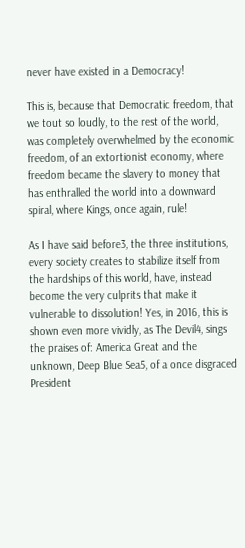never have existed in a Democracy!

This is, because that Democratic freedom, that we tout so loudly, to the rest of the world, was completely overwhelmed by the economic freedom, of an extortionist economy, where freedom became the slavery to money that has enthralled the world into a downward spiral, where Kings, once again, rule!

As I have said before3, the three institutions, every society creates to stabilize itself from the hardships of this world, have, instead become the very culprits that make it vulnerable to dissolution! Yes, in 2016, this is shown even more vividly, as The Devil4, sings the praises of: America Great and the unknown, Deep Blue Sea5, of a once disgraced President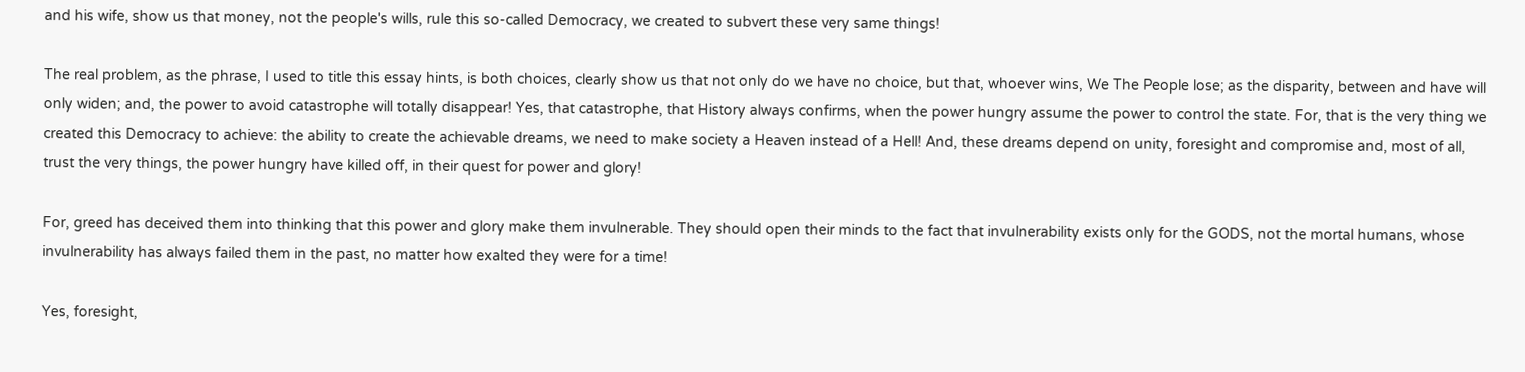and his wife, show us that money, not the people's wills, rule this so-called Democracy, we created to subvert these very same things!

The real problem, as the phrase, I used to title this essay hints, is both choices, clearly show us that not only do we have no choice, but that, whoever wins, We The People lose; as the disparity, between and have will only widen; and, the power to avoid catastrophe will totally disappear! Yes, that catastrophe, that History always confirms, when the power hungry assume the power to control the state. For, that is the very thing we created this Democracy to achieve: the ability to create the achievable dreams, we need to make society a Heaven instead of a Hell! And, these dreams depend on unity, foresight and compromise and, most of all, trust the very things, the power hungry have killed off, in their quest for power and glory!

For, greed has deceived them into thinking that this power and glory make them invulnerable. They should open their minds to the fact that invulnerability exists only for the GODS, not the mortal humans, whose invulnerability has always failed them in the past, no matter how exalted they were for a time!

Yes, foresight,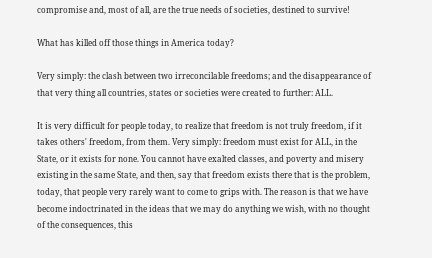compromise and, most of all, are the true needs of societies, destined to survive!

What has killed off those things in America today?

Very simply: the clash between two irreconcilable freedoms; and the disappearance of that very thing all countries, states or societies were created to further: ALL.

It is very difficult for people today, to realize that freedom is not truly freedom, if it takes others' freedom, from them. Very simply: freedom must exist for ALL, in the State, or it exists for none. You cannot have exalted classes, and poverty and misery existing in the same State, and then, say that freedom exists there that is the problem, today, that people very rarely want to come to grips with. The reason is that we have become indoctrinated in the ideas that we may do anything we wish, with no thought of the consequences, this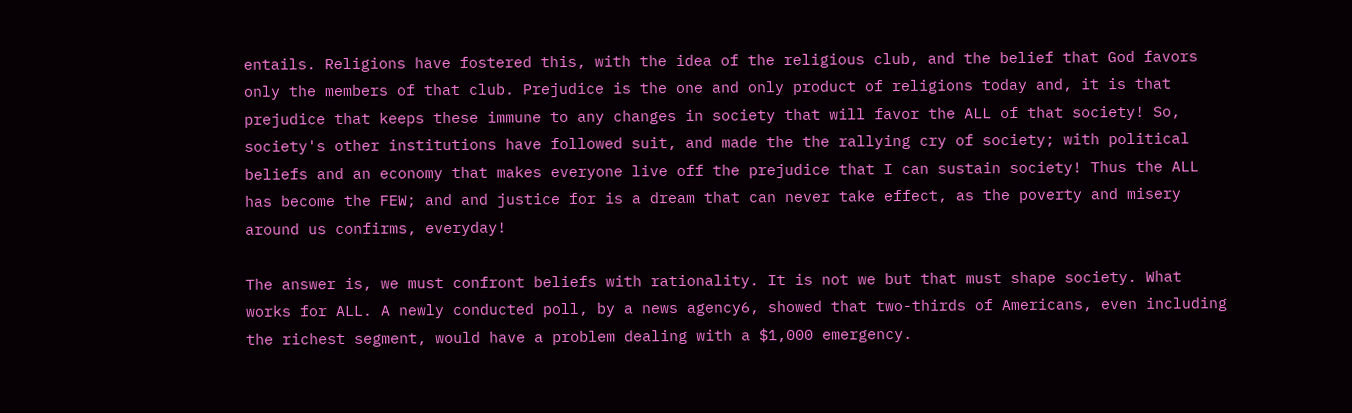entails. Religions have fostered this, with the idea of the religious club, and the belief that God favors only the members of that club. Prejudice is the one and only product of religions today and, it is that prejudice that keeps these immune to any changes in society that will favor the ALL of that society! So, society's other institutions have followed suit, and made the the rallying cry of society; with political beliefs and an economy that makes everyone live off the prejudice that I can sustain society! Thus the ALL has become the FEW; and and justice for is a dream that can never take effect, as the poverty and misery around us confirms, everyday!

The answer is, we must confront beliefs with rationality. It is not we but that must shape society. What works for ALL. A newly conducted poll, by a news agency6, showed that two-thirds of Americans, even including the richest segment, would have a problem dealing with a $1,000 emergency.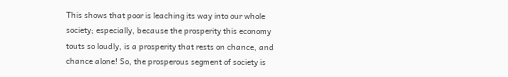This shows that poor is leaching its way into our whole society; especially, because the prosperity this economy touts so loudly, is a prosperity that rests on chance, and chance alone! So, the prosperous segment of society is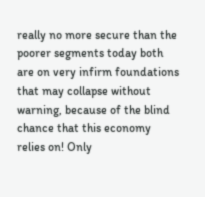really no more secure than the poorer segments today both are on very infirm foundations that may collapse without warning, because of the blind chance that this economy relies on! Only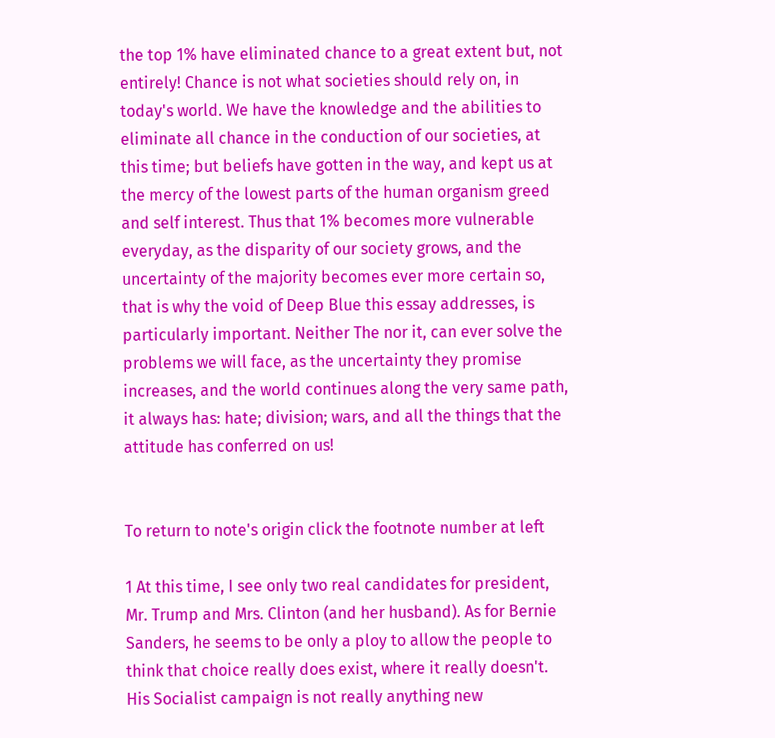the top 1% have eliminated chance to a great extent but, not entirely! Chance is not what societies should rely on, in today's world. We have the knowledge and the abilities to eliminate all chance in the conduction of our societies, at this time; but beliefs have gotten in the way, and kept us at the mercy of the lowest parts of the human organism greed and self interest. Thus that 1% becomes more vulnerable everyday, as the disparity of our society grows, and the uncertainty of the majority becomes ever more certain so, that is why the void of Deep Blue this essay addresses, is particularly important. Neither The nor it, can ever solve the problems we will face, as the uncertainty they promise increases, and the world continues along the very same path, it always has: hate; division; wars, and all the things that the attitude has conferred on us!


To return to note's origin click the footnote number at left

1 At this time, I see only two real candidates for president, Mr. Trump and Mrs. Clinton (and her husband). As for Bernie Sanders, he seems to be only a ploy to allow the people to think that choice really does exist, where it really doesn't. His Socialist campaign is not really anything new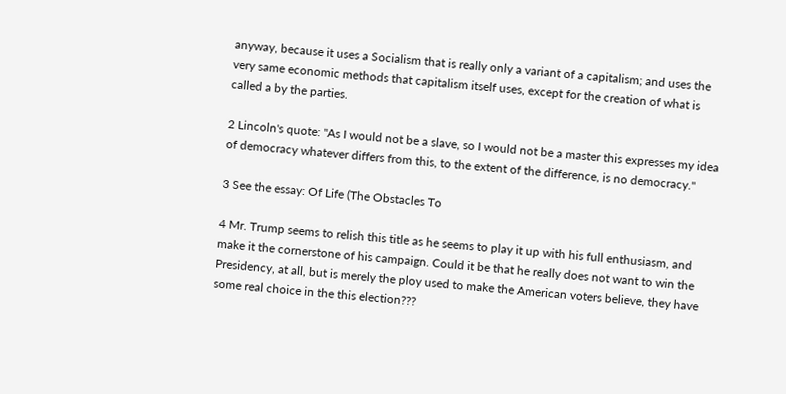anyway, because it uses a Socialism that is really only a variant of a capitalism; and uses the very same economic methods that capitalism itself uses, except for the creation of what is called a by the parties.

2 Lincoln's quote: "As I would not be a slave, so I would not be a master this expresses my idea of democracy whatever differs from this, to the extent of the difference, is no democracy."

3 See the essay: Of Life (The Obstacles To

4 Mr. Trump seems to relish this title as he seems to play it up with his full enthusiasm, and make it the cornerstone of his campaign. Could it be that he really does not want to win the Presidency, at all, but is merely the ploy used to make the American voters believe, they have some real choice in the this election???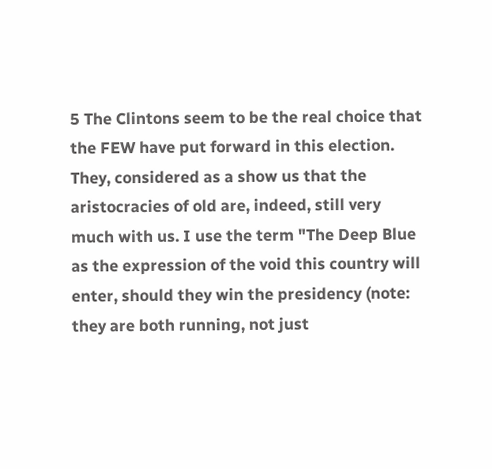5 The Clintons seem to be the real choice that the FEW have put forward in this election. They, considered as a show us that the aristocracies of old are, indeed, still very much with us. I use the term "The Deep Blue as the expression of the void this country will enter, should they win the presidency (note: they are both running, not just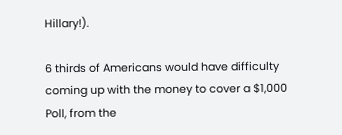Hillary!).

6 thirds of Americans would have difficulty coming up with the money to cover a $1,000 Poll, from the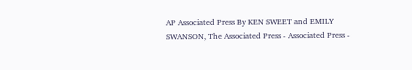AP Associated Press By KEN SWEET and EMILY SWANSON, The Associated Press - Associated Press -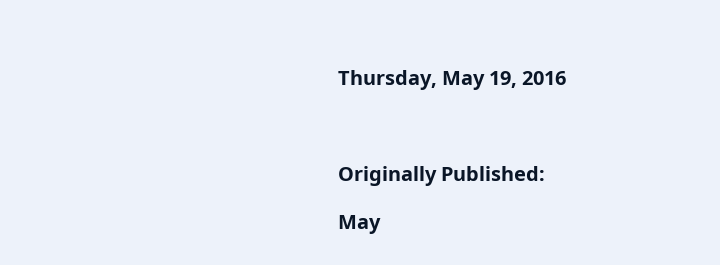Thursday, May 19, 2016



Originally Published:

May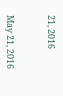21, 2016


May 21, 2016